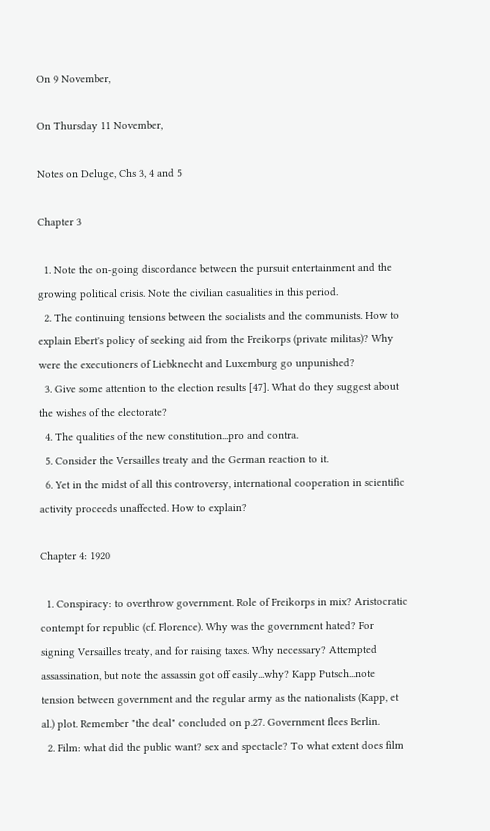On 9 November,

On Thursday 11 November,

Notes on Deluge, Chs 3, 4 and 5

Chapter 3

  1. Note the on-going discordance between the pursuit entertainment and the growing political crisis. Note the civilian casualities in this period.
  2. The continuing tensions between the socialists and the communists. How to explain Ebert's policy of seeking aid from the Freikorps (private militas)? Why were the executioners of Liebknecht and Luxemburg go unpunished?
  3. Give some attention to the election results [47]. What do they suggest about the wishes of the electorate?
  4. The qualities of the new constitution...pro and contra.
  5. Consider the Versailles treaty and the German reaction to it.
  6. Yet in the midst of all this controversy, international cooperation in scientific activity proceeds unaffected. How to explain?

Chapter 4: 1920

  1. Conspiracy: to overthrow government. Role of Freikorps in mix? Aristocratic contempt for republic (cf. Florence). Why was the government hated? For signing Versailles treaty, and for raising taxes. Why necessary? Attempted assassination, but note the assassin got off easily...why? Kapp Putsch...note tension between government and the regular army as the nationalists (Kapp, et al.) plot. Remember "the deal" concluded on p.27. Government flees Berlin.
  2. Film: what did the public want? sex and spectacle? To what extent does film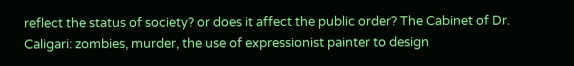reflect the status of society? or does it affect the public order? The Cabinet of Dr. Caligari: zombies, murder, the use of expressionist painter to design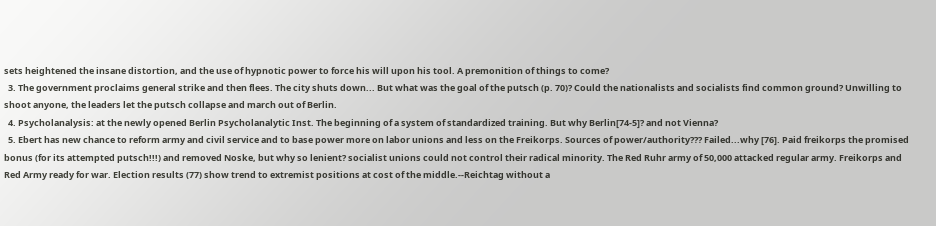sets heightened the insane distortion, and the use of hypnotic power to force his will upon his tool. A premonition of things to come?
  3. The government proclaims general strike and then flees. The city shuts down... But what was the goal of the putsch (p. 70)? Could the nationalists and socialists find common ground? Unwilling to shoot anyone, the leaders let the putsch collapse and march out of Berlin.
  4. Psycholanalysis: at the newly opened Berlin Psycholanalytic Inst. The beginning of a system of standardized training. But why Berlin[74-5]? and not Vienna?
  5. Ebert has new chance to reform army and civil service and to base power more on labor unions and less on the Freikorps. Sources of power/authority??? Failed...why [76]. Paid freikorps the promised bonus (for its attempted putsch!!!) and removed Noske, but why so lenient? socialist unions could not control their radical minority. The Red Ruhr army of 50,000 attacked regular army. Freikorps and Red Army ready for war. Election results (77) show trend to extremist positions at cost of the middle.--Reichtag without a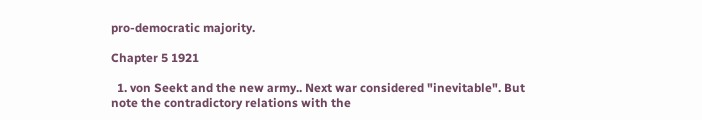pro-democratic majority.

Chapter 5 1921

  1. von Seekt and the new army.. Next war considered "inevitable". But note the contradictory relations with the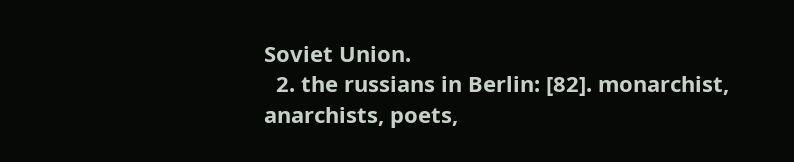Soviet Union.
  2. the russians in Berlin: [82]. monarchist, anarchists, poets,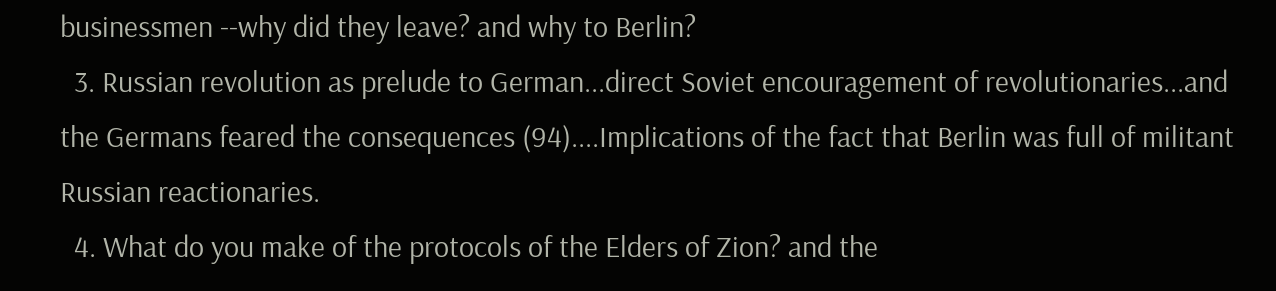businessmen --why did they leave? and why to Berlin?
  3. Russian revolution as prelude to German...direct Soviet encouragement of revolutionaries...and the Germans feared the consequences (94)....Implications of the fact that Berlin was full of militant Russian reactionaries.
  4. What do you make of the protocols of the Elders of Zion? and the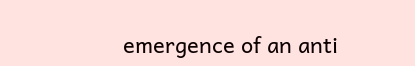emergence of an anti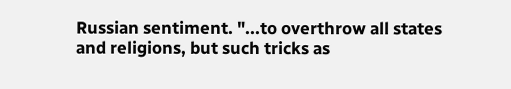Russian sentiment. "...to overthrow all states and religions, but such tricks as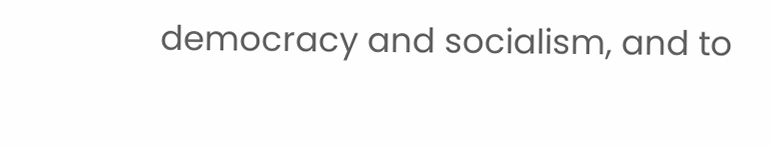democracy and socialism, and to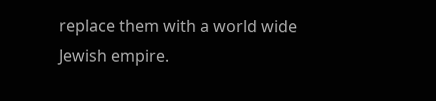replace them with a world wide Jewish empire.